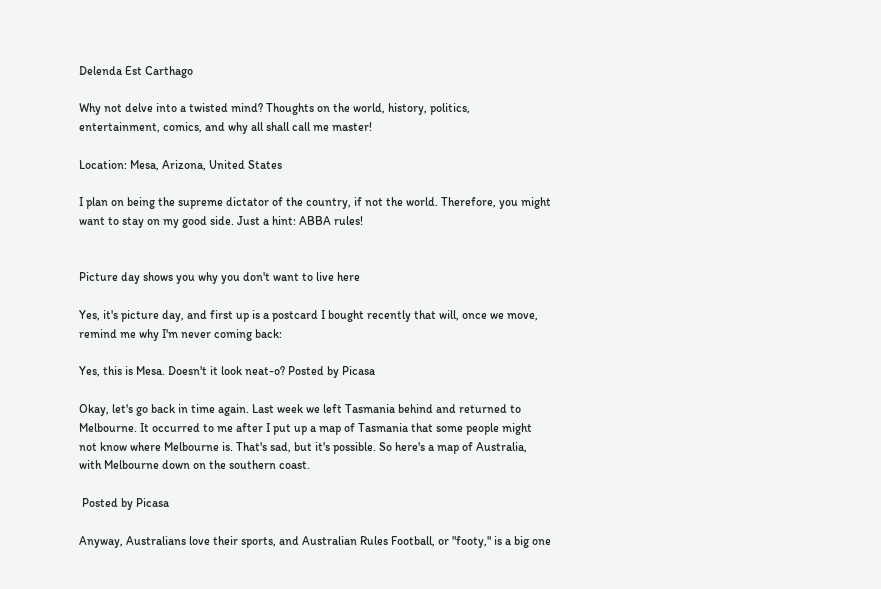Delenda Est Carthago

Why not delve into a twisted mind? Thoughts on the world, history, politics, entertainment, comics, and why all shall call me master!

Location: Mesa, Arizona, United States

I plan on being the supreme dictator of the country, if not the world. Therefore, you might want to stay on my good side. Just a hint: ABBA rules!


Picture day shows you why you don't want to live here

Yes, it's picture day, and first up is a postcard I bought recently that will, once we move, remind me why I'm never coming back:

Yes, this is Mesa. Doesn't it look neat-o? Posted by Picasa

Okay, let's go back in time again. Last week we left Tasmania behind and returned to Melbourne. It occurred to me after I put up a map of Tasmania that some people might not know where Melbourne is. That's sad, but it's possible. So here's a map of Australia, with Melbourne down on the southern coast.

 Posted by Picasa

Anyway, Australians love their sports, and Australian Rules Football, or "footy," is a big one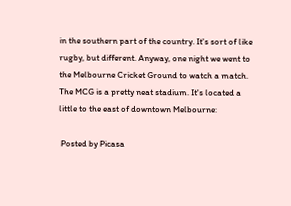in the southern part of the country. It's sort of like rugby, but different. Anyway, one night we went to the Melbourne Cricket Ground to watch a match. The MCG is a pretty neat stadium. It's located a little to the east of downtown Melbourne:

 Posted by Picasa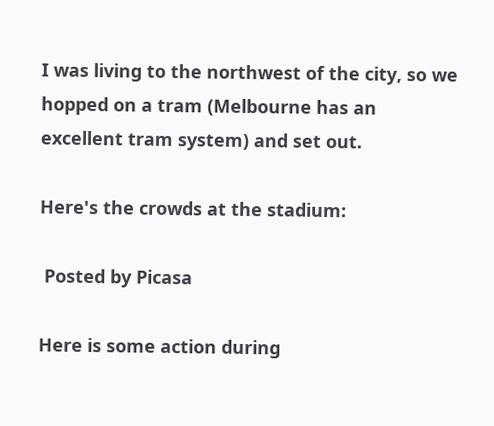I was living to the northwest of the city, so we hopped on a tram (Melbourne has an excellent tram system) and set out.

Here's the crowds at the stadium:

 Posted by Picasa

Here is some action during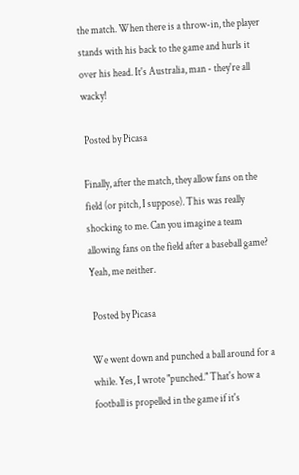the match. When there is a throw-in, the player stands with his back to the game and hurls it over his head. It's Australia, man - they're all wacky!

 Posted by Picasa

Finally, after the match, they allow fans on the field (or pitch, I suppose). This was really shocking to me. Can you imagine a team allowing fans on the field after a baseball game? Yeah, me neither.

 Posted by Picasa

We went down and punched a ball around for a while. Yes, I wrote "punched." That's how a football is propelled in the game if it's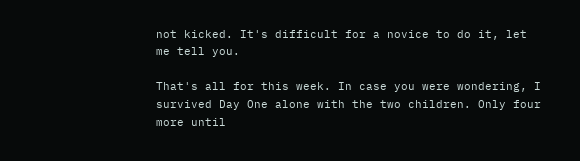not kicked. It's difficult for a novice to do it, let me tell you.

That's all for this week. In case you were wondering, I survived Day One alone with the two children. Only four more until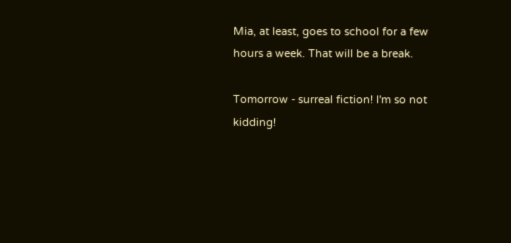Mia, at least, goes to school for a few hours a week. That will be a break.

Tomorrow - surreal fiction! I'm so not kidding!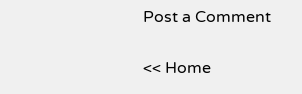Post a Comment

<< Home